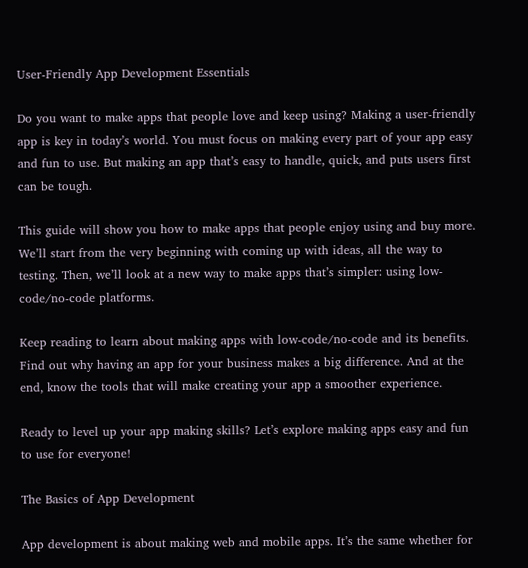User-Friendly App Development Essentials

Do you want to make apps that people love and keep using? Making a user-friendly app is key in today’s world. You must focus on making every part of your app easy and fun to use. But making an app that’s easy to handle, quick, and puts users first can be tough.

This guide will show you how to make apps that people enjoy using and buy more. We’ll start from the very beginning with coming up with ideas, all the way to testing. Then, we’ll look at a new way to make apps that’s simpler: using low-code/no-code platforms.

Keep reading to learn about making apps with low-code/no-code and its benefits. Find out why having an app for your business makes a big difference. And at the end, know the tools that will make creating your app a smoother experience.

Ready to level up your app making skills? Let’s explore making apps easy and fun to use for everyone!

The Basics of App Development

App development is about making web and mobile apps. It’s the same whether for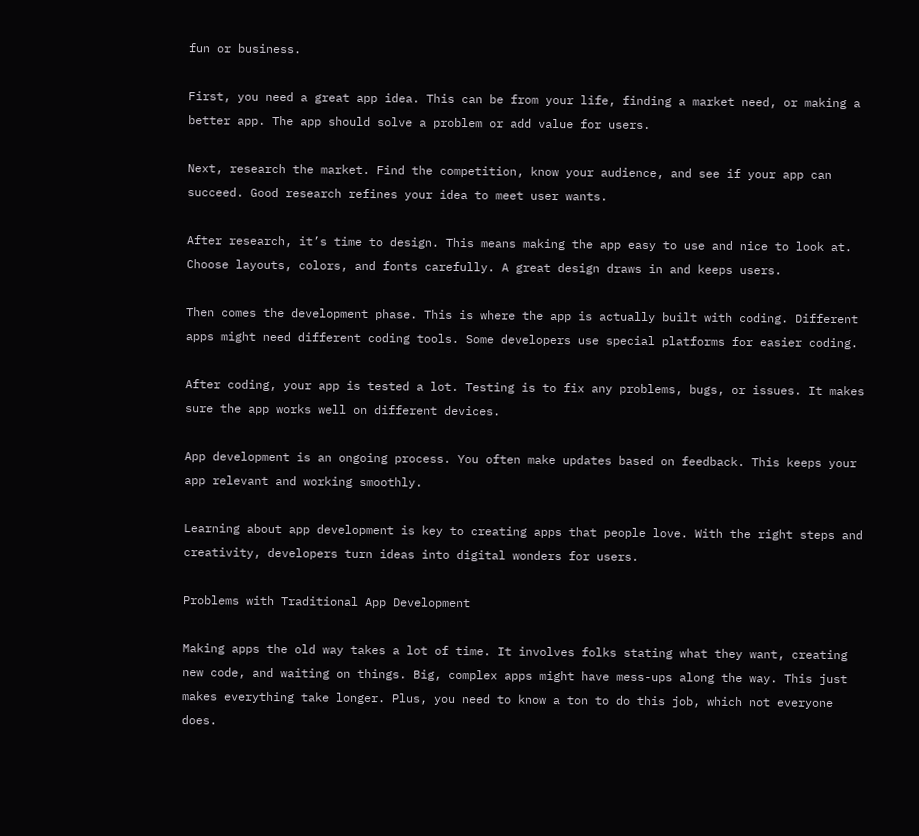fun or business.

First, you need a great app idea. This can be from your life, finding a market need, or making a better app. The app should solve a problem or add value for users.

Next, research the market. Find the competition, know your audience, and see if your app can succeed. Good research refines your idea to meet user wants.

After research, it’s time to design. This means making the app easy to use and nice to look at. Choose layouts, colors, and fonts carefully. A great design draws in and keeps users.

Then comes the development phase. This is where the app is actually built with coding. Different apps might need different coding tools. Some developers use special platforms for easier coding.

After coding, your app is tested a lot. Testing is to fix any problems, bugs, or issues. It makes sure the app works well on different devices.

App development is an ongoing process. You often make updates based on feedback. This keeps your app relevant and working smoothly.

Learning about app development is key to creating apps that people love. With the right steps and creativity, developers turn ideas into digital wonders for users.

Problems with Traditional App Development

Making apps the old way takes a lot of time. It involves folks stating what they want, creating new code, and waiting on things. Big, complex apps might have mess-ups along the way. This just makes everything take longer. Plus, you need to know a ton to do this job, which not everyone does.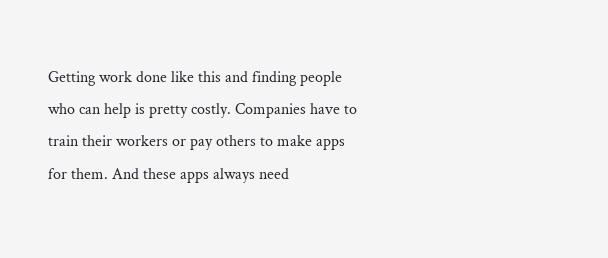Getting work done like this and finding people who can help is pretty costly. Companies have to train their workers or pay others to make apps for them. And these apps always need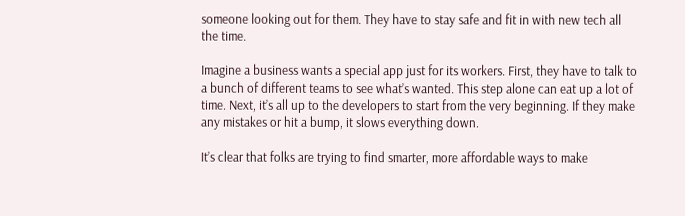someone looking out for them. They have to stay safe and fit in with new tech all the time.

Imagine a business wants a special app just for its workers. First, they have to talk to a bunch of different teams to see what’s wanted. This step alone can eat up a lot of time. Next, it’s all up to the developers to start from the very beginning. If they make any mistakes or hit a bump, it slows everything down.

It’s clear that folks are trying to find smarter, more affordable ways to make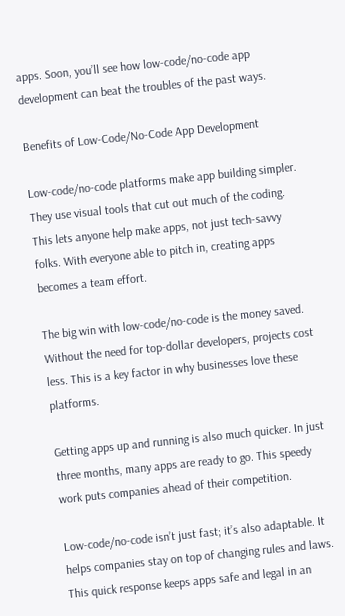apps. Soon, you’ll see how low-code/no-code app development can beat the troubles of the past ways.

Benefits of Low-Code/No-Code App Development

Low-code/no-code platforms make app building simpler. They use visual tools that cut out much of the coding. This lets anyone help make apps, not just tech-savvy folks. With everyone able to pitch in, creating apps becomes a team effort.

The big win with low-code/no-code is the money saved. Without the need for top-dollar developers, projects cost less. This is a key factor in why businesses love these platforms.

Getting apps up and running is also much quicker. In just three months, many apps are ready to go. This speedy work puts companies ahead of their competition.

Low-code/no-code isn’t just fast; it’s also adaptable. It helps companies stay on top of changing rules and laws. This quick response keeps apps safe and legal in an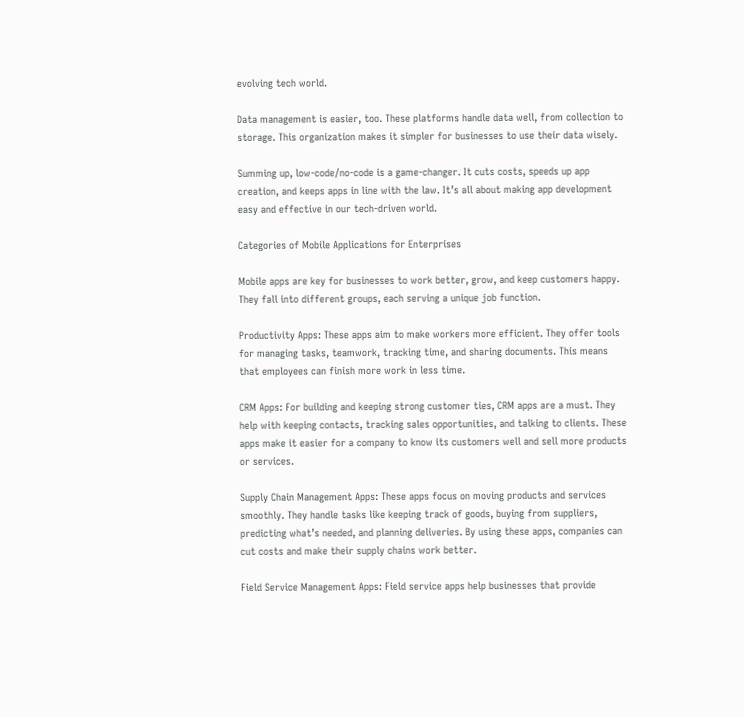evolving tech world.

Data management is easier, too. These platforms handle data well, from collection to storage. This organization makes it simpler for businesses to use their data wisely.

Summing up, low-code/no-code is a game-changer. It cuts costs, speeds up app creation, and keeps apps in line with the law. It’s all about making app development easy and effective in our tech-driven world.

Categories of Mobile Applications for Enterprises

Mobile apps are key for businesses to work better, grow, and keep customers happy. They fall into different groups, each serving a unique job function.

Productivity Apps: These apps aim to make workers more efficient. They offer tools for managing tasks, teamwork, tracking time, and sharing documents. This means that employees can finish more work in less time.

CRM Apps: For building and keeping strong customer ties, CRM apps are a must. They help with keeping contacts, tracking sales opportunities, and talking to clients. These apps make it easier for a company to know its customers well and sell more products or services.

Supply Chain Management Apps: These apps focus on moving products and services smoothly. They handle tasks like keeping track of goods, buying from suppliers, predicting what’s needed, and planning deliveries. By using these apps, companies can cut costs and make their supply chains work better.

Field Service Management Apps: Field service apps help businesses that provide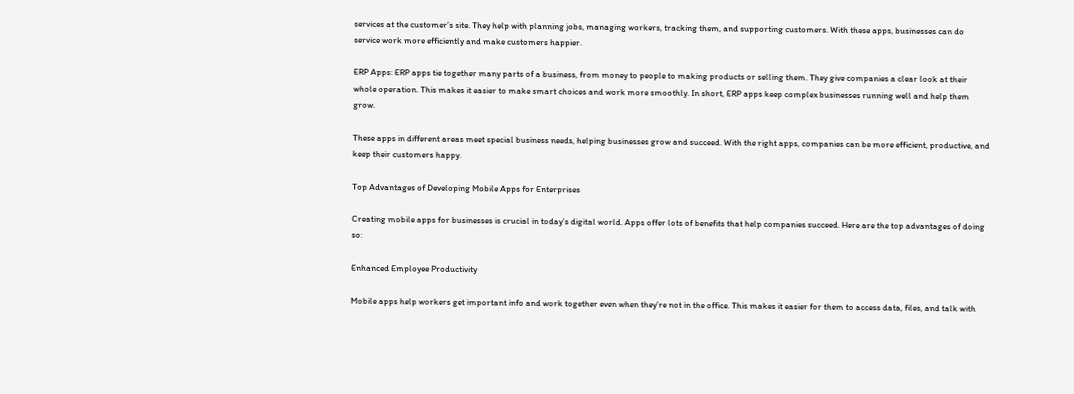services at the customer’s site. They help with planning jobs, managing workers, tracking them, and supporting customers. With these apps, businesses can do service work more efficiently and make customers happier.

ERP Apps: ERP apps tie together many parts of a business, from money to people to making products or selling them. They give companies a clear look at their whole operation. This makes it easier to make smart choices and work more smoothly. In short, ERP apps keep complex businesses running well and help them grow.

These apps in different areas meet special business needs, helping businesses grow and succeed. With the right apps, companies can be more efficient, productive, and keep their customers happy.

Top Advantages of Developing Mobile Apps for Enterprises

Creating mobile apps for businesses is crucial in today’s digital world. Apps offer lots of benefits that help companies succeed. Here are the top advantages of doing so:

Enhanced Employee Productivity

Mobile apps help workers get important info and work together even when they’re not in the office. This makes it easier for them to access data, files, and talk with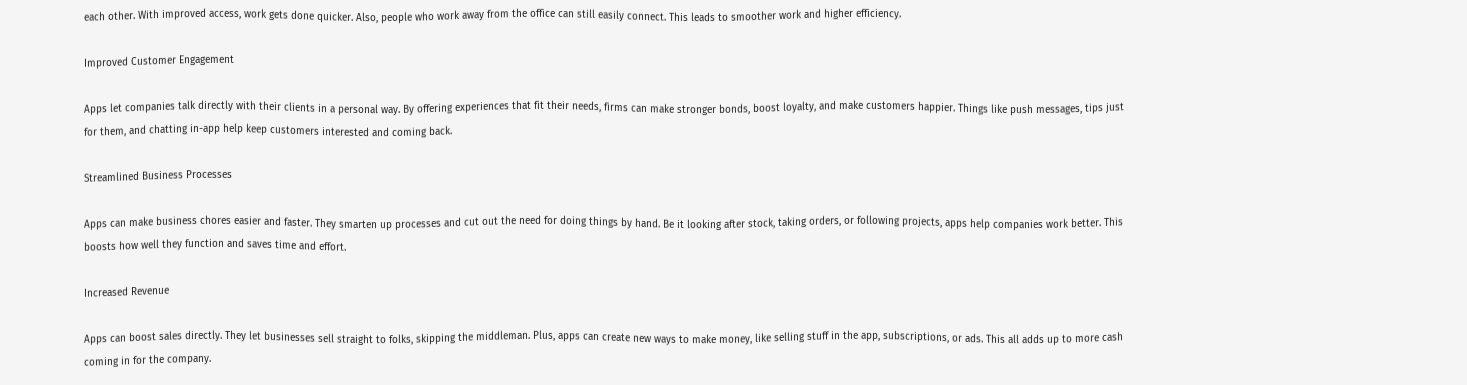each other. With improved access, work gets done quicker. Also, people who work away from the office can still easily connect. This leads to smoother work and higher efficiency.

Improved Customer Engagement

Apps let companies talk directly with their clients in a personal way. By offering experiences that fit their needs, firms can make stronger bonds, boost loyalty, and make customers happier. Things like push messages, tips just for them, and chatting in-app help keep customers interested and coming back.

Streamlined Business Processes

Apps can make business chores easier and faster. They smarten up processes and cut out the need for doing things by hand. Be it looking after stock, taking orders, or following projects, apps help companies work better. This boosts how well they function and saves time and effort.

Increased Revenue

Apps can boost sales directly. They let businesses sell straight to folks, skipping the middleman. Plus, apps can create new ways to make money, like selling stuff in the app, subscriptions, or ads. This all adds up to more cash coming in for the company.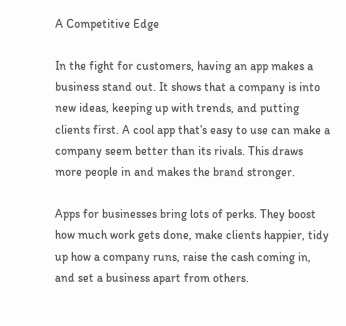A Competitive Edge

In the fight for customers, having an app makes a business stand out. It shows that a company is into new ideas, keeping up with trends, and putting clients first. A cool app that’s easy to use can make a company seem better than its rivals. This draws more people in and makes the brand stronger.

Apps for businesses bring lots of perks. They boost how much work gets done, make clients happier, tidy up how a company runs, raise the cash coming in, and set a business apart from others.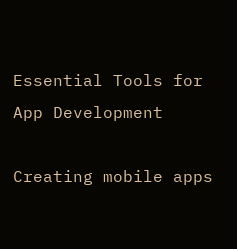Essential Tools for App Development

Creating mobile apps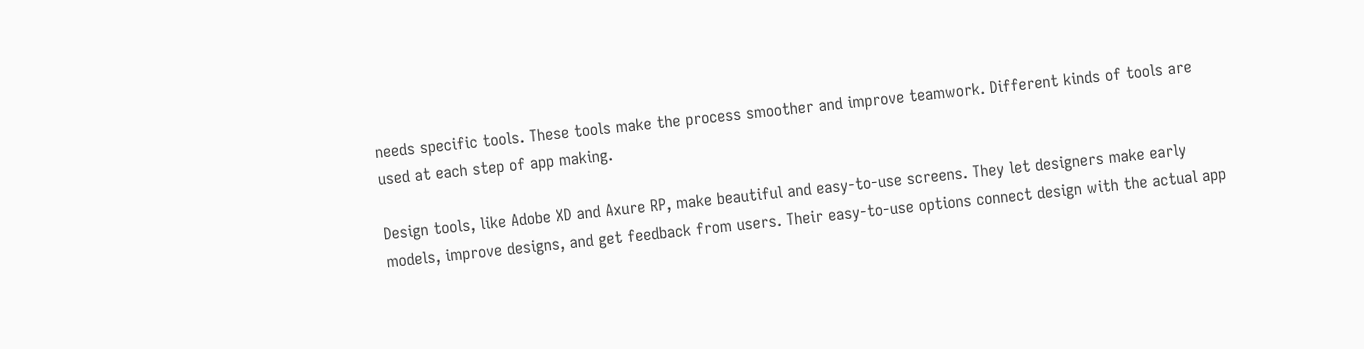needs specific tools. These tools make the process smoother and improve teamwork. Different kinds of tools are used at each step of app making.

Design tools, like Adobe XD and Axure RP, make beautiful and easy-to-use screens. They let designers make early models, improve designs, and get feedback from users. Their easy-to-use options connect design with the actual app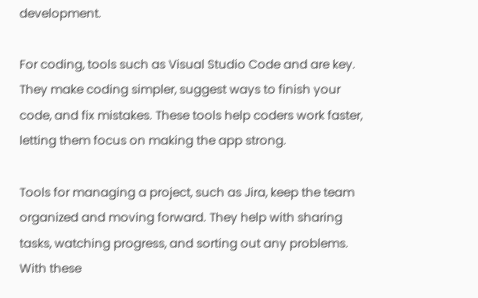development.

For coding, tools such as Visual Studio Code and are key. They make coding simpler, suggest ways to finish your code, and fix mistakes. These tools help coders work faster, letting them focus on making the app strong.

Tools for managing a project, such as Jira, keep the team organized and moving forward. They help with sharing tasks, watching progress, and sorting out any problems. With these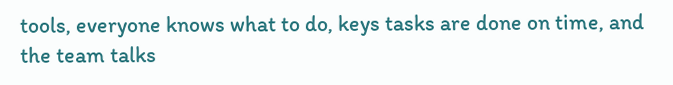tools, everyone knows what to do, keys tasks are done on time, and the team talks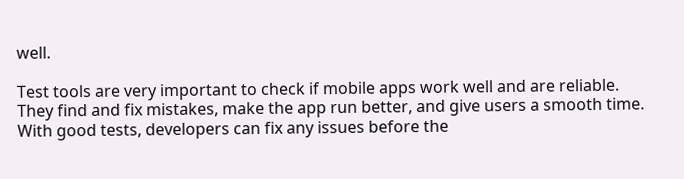well.

Test tools are very important to check if mobile apps work well and are reliable. They find and fix mistakes, make the app run better, and give users a smooth time. With good tests, developers can fix any issues before the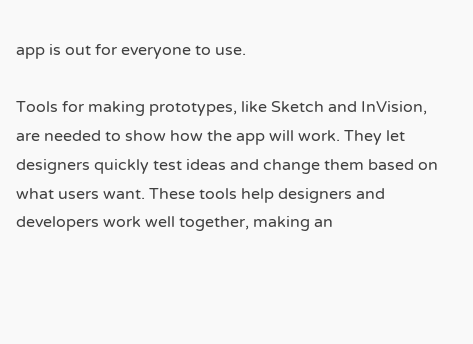app is out for everyone to use.

Tools for making prototypes, like Sketch and InVision, are needed to show how the app will work. They let designers quickly test ideas and change them based on what users want. These tools help designers and developers work well together, making an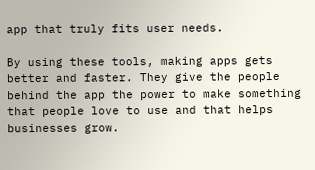app that truly fits user needs.

By using these tools, making apps gets better and faster. They give the people behind the app the power to make something that people love to use and that helps businesses grow.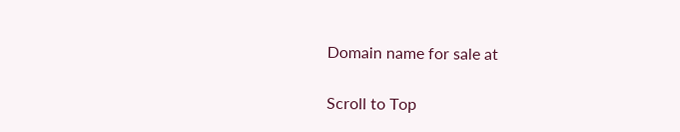Domain name for sale at

Scroll to Top